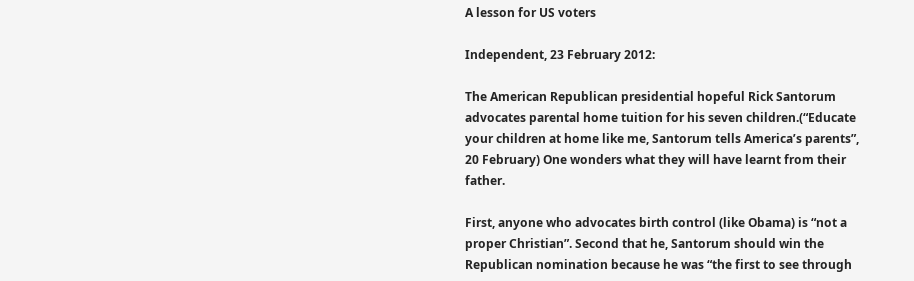A lesson for US voters

Independent, 23 February 2012:

The American Republican presidential hopeful Rick Santorum advocates parental home tuition for his seven children.(“Educate your children at home like me, Santorum tells America’s parents”, 20 February) One wonders what they will have learnt from their father.

First, anyone who advocates birth control (like Obama) is “not a proper Christian”. Second that he, Santorum should win the Republican nomination because he was “the first to see through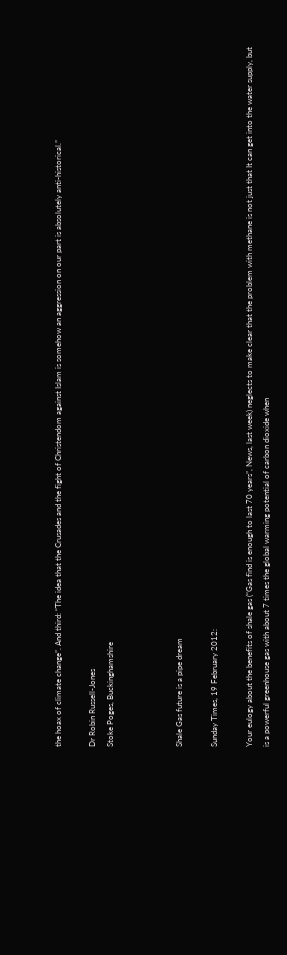the hoax of climate change”. And third: “The idea that the Crusades and the fight of Christendom against Islam is somehow an aggression on our part is absolutely anti-historical.”

Dr Robin Russell-Jones
Stoke Poges, Buckinghamshire



Shale Gas future is a pipe dream

Sunday Times, 19 February 2012:

Your eulogy about the benefits of shale gas (“Gas find is enough to last 70 years”, News, last week) neglects to make clear that the problem with methane is not just that It can get into the water supply, but is a powerful greenhouse gas with about 7 times the global warming potential of carbon dioxide when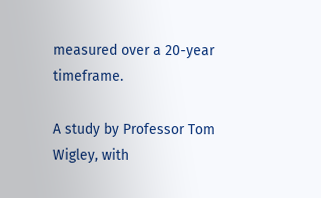measured over a 20-year timeframe.

A study by Professor Tom Wigley, with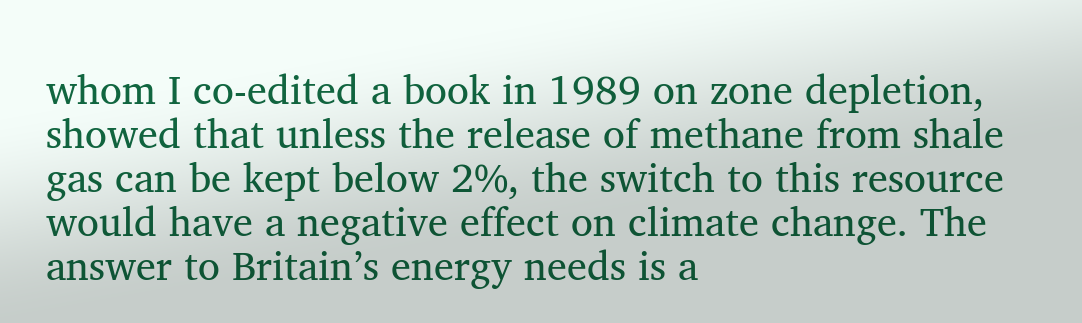whom I co-edited a book in 1989 on zone depletion, showed that unless the release of methane from shale gas can be kept below 2%, the switch to this resource would have a negative effect on climate change. The answer to Britain’s energy needs is a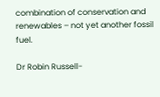combination of conservation and renewables – not yet another fossil fuel.

Dr Robin Russell-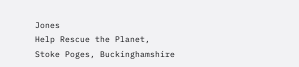Jones
Help Rescue the Planet,
Stoke Poges, Buckinghamshire